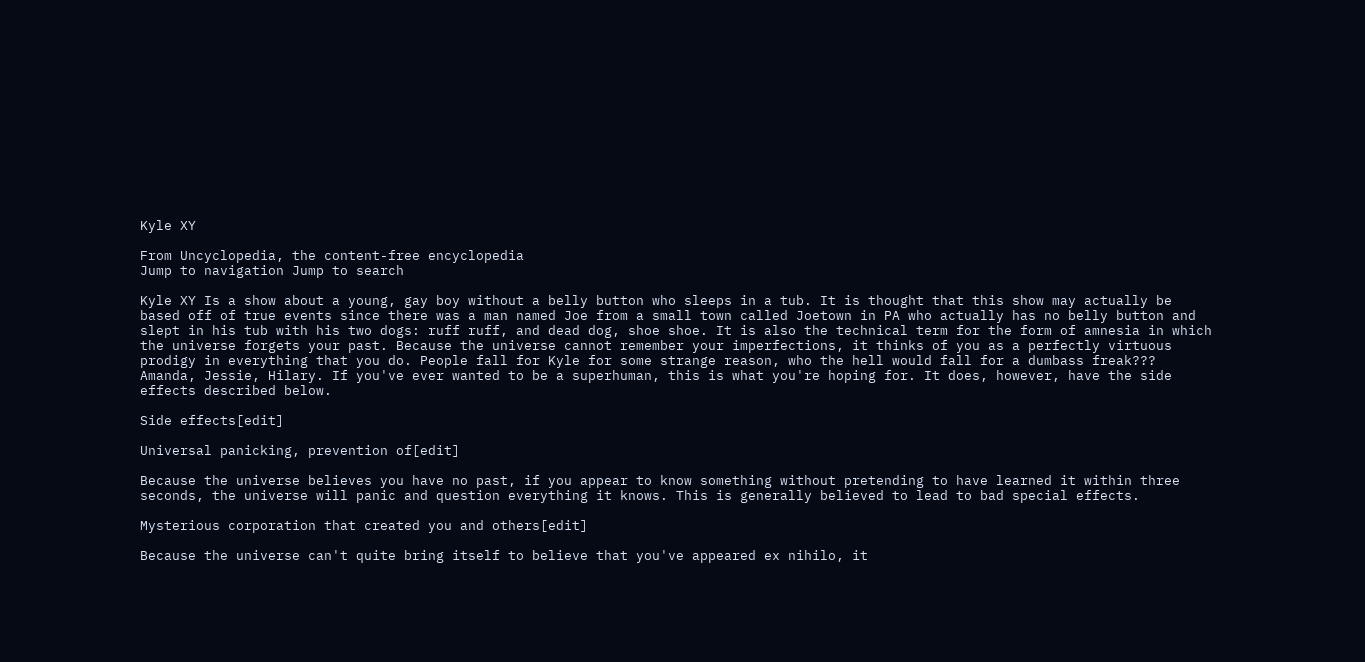Kyle XY

From Uncyclopedia, the content-free encyclopedia
Jump to navigation Jump to search

Kyle XY Is a show about a young, gay boy without a belly button who sleeps in a tub. It is thought that this show may actually be based off of true events since there was a man named Joe from a small town called Joetown in PA who actually has no belly button and slept in his tub with his two dogs: ruff ruff, and dead dog, shoe shoe. It is also the technical term for the form of amnesia in which the universe forgets your past. Because the universe cannot remember your imperfections, it thinks of you as a perfectly virtuous prodigy in everything that you do. People fall for Kyle for some strange reason, who the hell would fall for a dumbass freak??? Amanda, Jessie, Hilary. If you've ever wanted to be a superhuman, this is what you're hoping for. It does, however, have the side effects described below.

Side effects[edit]

Universal panicking, prevention of[edit]

Because the universe believes you have no past, if you appear to know something without pretending to have learned it within three seconds, the universe will panic and question everything it knows. This is generally believed to lead to bad special effects.

Mysterious corporation that created you and others[edit]

Because the universe can't quite bring itself to believe that you've appeared ex nihilo, it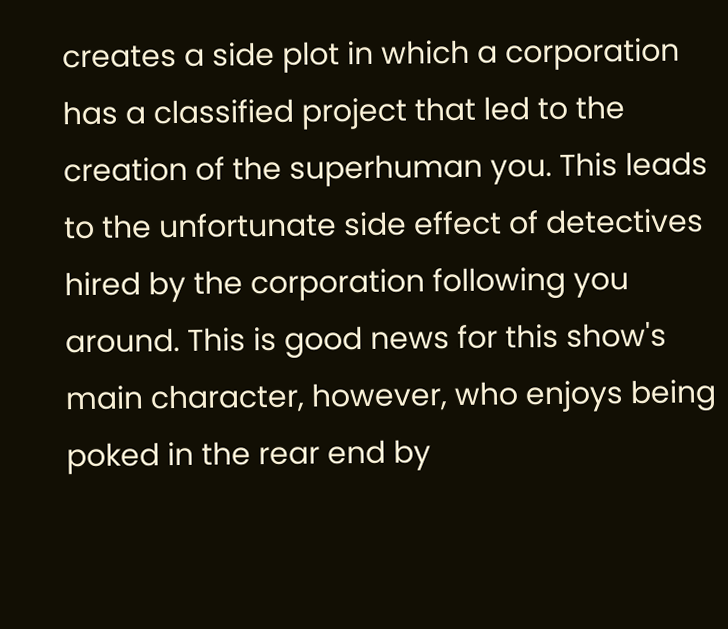creates a side plot in which a corporation has a classified project that led to the creation of the superhuman you. This leads to the unfortunate side effect of detectives hired by the corporation following you around. This is good news for this show's main character, however, who enjoys being poked in the rear end by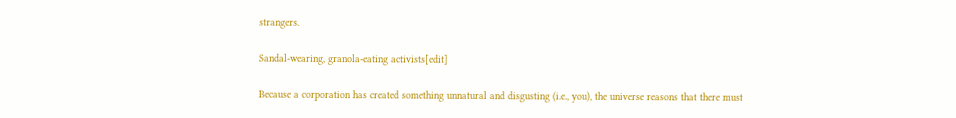strangers.

Sandal-wearing, granola-eating activists[edit]

Because a corporation has created something unnatural and disgusting (i.e., you), the universe reasons that there must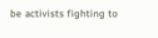be activists fighting to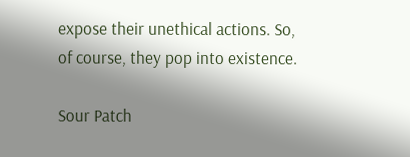expose their unethical actions. So, of course, they pop into existence.

Sour Patch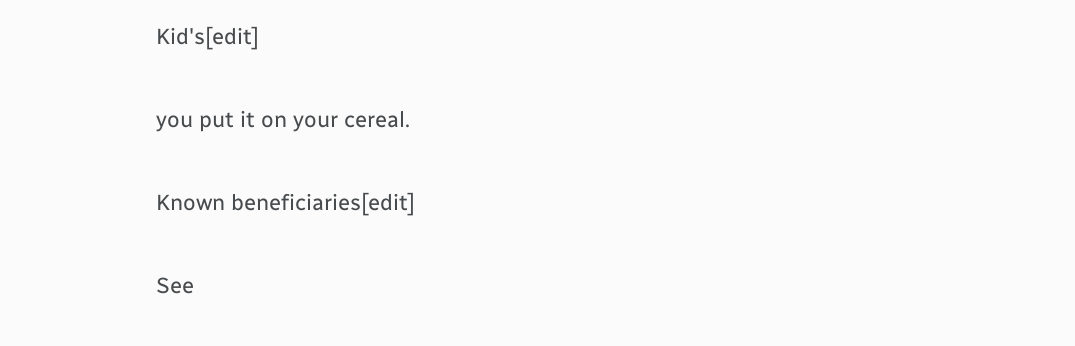Kid's[edit]

you put it on your cereal.

Known beneficiaries[edit]

See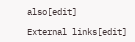also[edit]

External links[edit]